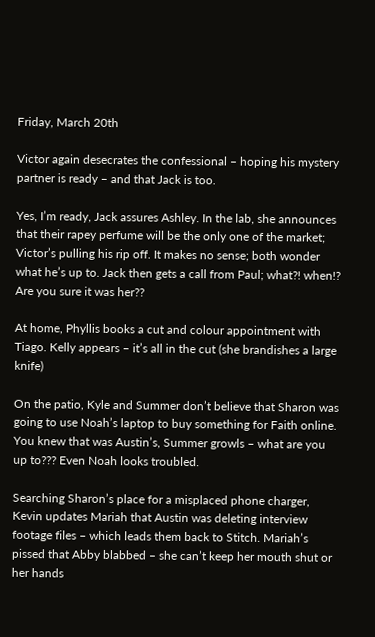Friday, March 20th

Victor again desecrates the confessional – hoping his mystery partner is ready – and that Jack is too.

Yes, I’m ready, Jack assures Ashley. In the lab, she announces that their rapey perfume will be the only one of the market; Victor’s pulling his rip off. It makes no sense; both wonder what he’s up to. Jack then gets a call from Paul; what?! when!? Are you sure it was her??

At home, Phyllis books a cut and colour appointment with Tiago. Kelly appears – it’s all in the cut (she brandishes a large knife)

On the patio, Kyle and Summer don’t believe that Sharon was going to use Noah’s laptop to buy something for Faith online. You knew that was Austin’s, Summer growls – what are you up to??? Even Noah looks troubled.

Searching Sharon’s place for a misplaced phone charger, Kevin updates Mariah that Austin was deleting interview footage files – which leads them back to Stitch. Mariah’s pissed that Abby blabbed – she can’t keep her mouth shut or her hands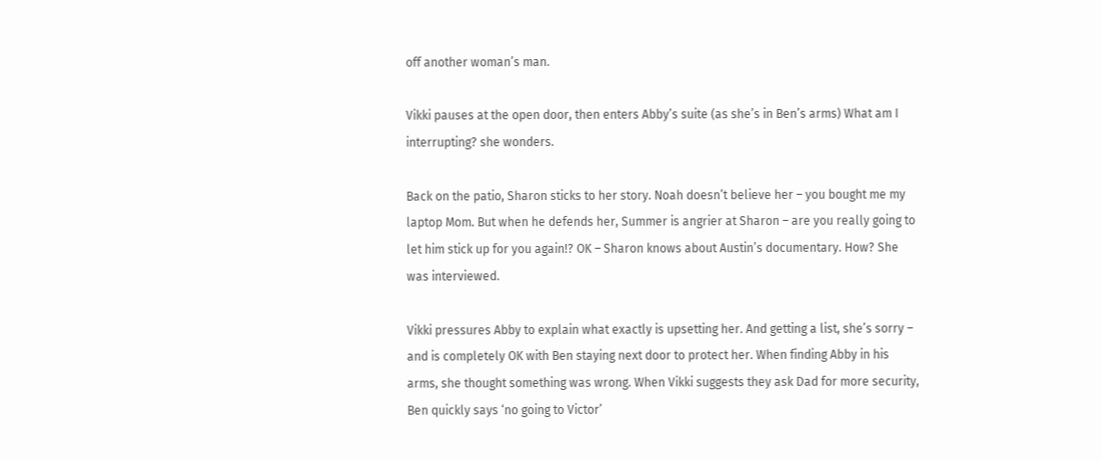off another woman’s man.

Vikki pauses at the open door, then enters Abby’s suite (as she’s in Ben’s arms) What am I interrupting? she wonders.

Back on the patio, Sharon sticks to her story. Noah doesn’t believe her – you bought me my laptop Mom. But when he defends her, Summer is angrier at Sharon – are you really going to let him stick up for you again!? OK – Sharon knows about Austin’s documentary. How? She was interviewed.

Vikki pressures Abby to explain what exactly is upsetting her. And getting a list, she’s sorry – and is completely OK with Ben staying next door to protect her. When finding Abby in his arms, she thought something was wrong. When Vikki suggests they ask Dad for more security, Ben quickly says ‘no going to Victor’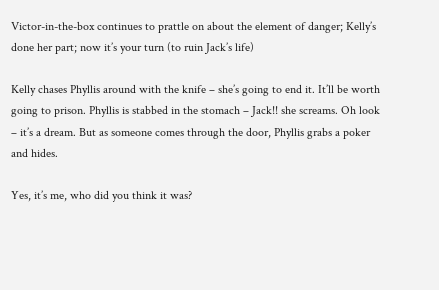Victor-in-the-box continues to prattle on about the element of danger; Kelly’s done her part; now it’s your turn (to ruin Jack’s life)

Kelly chases Phyllis around with the knife – she’s going to end it. It’ll be worth going to prison. Phyllis is stabbed in the stomach – Jack!! she screams. Oh look – it’s a dream. But as someone comes through the door, Phyllis grabs a poker and hides.

Yes, it’s me, who did you think it was?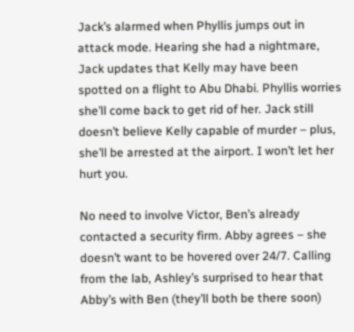Jack’s alarmed when Phyllis jumps out in attack mode. Hearing she had a nightmare, Jack updates that Kelly may have been spotted on a flight to Abu Dhabi. Phyllis worries she’ll come back to get rid of her. Jack still doesn’t believe Kelly capable of murder – plus, she’ll be arrested at the airport. I won’t let her hurt you.

No need to involve Victor, Ben’s already contacted a security firm. Abby agrees – she doesn’t want to be hovered over 24/7. Calling from the lab, Ashley’s surprised to hear that Abby’s with Ben (they’ll both be there soon)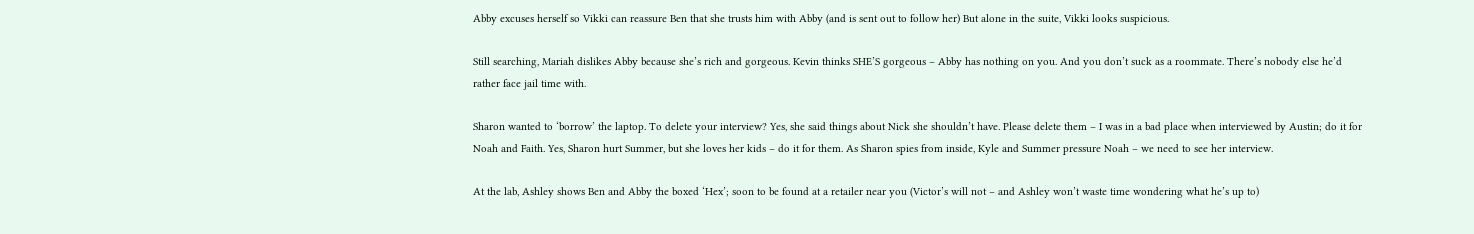Abby excuses herself so Vikki can reassure Ben that she trusts him with Abby (and is sent out to follow her) But alone in the suite, Vikki looks suspicious.

Still searching, Mariah dislikes Abby because she’s rich and gorgeous. Kevin thinks SHE’S gorgeous – Abby has nothing on you. And you don’t suck as a roommate. There’s nobody else he’d rather face jail time with.

Sharon wanted to ‘borrow’ the laptop. To delete your interview? Yes, she said things about Nick she shouldn’t have. Please delete them – I was in a bad place when interviewed by Austin; do it for Noah and Faith. Yes, Sharon hurt Summer, but she loves her kids – do it for them. As Sharon spies from inside, Kyle and Summer pressure Noah – we need to see her interview.

At the lab, Ashley shows Ben and Abby the boxed ‘Hex’; soon to be found at a retailer near you (Victor’s will not – and Ashley won’t waste time wondering what he’s up to)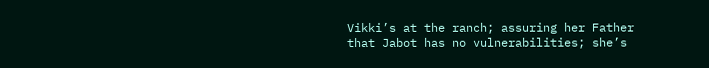Vikki’s at the ranch; assuring her Father that Jabot has no vulnerabilities; she’s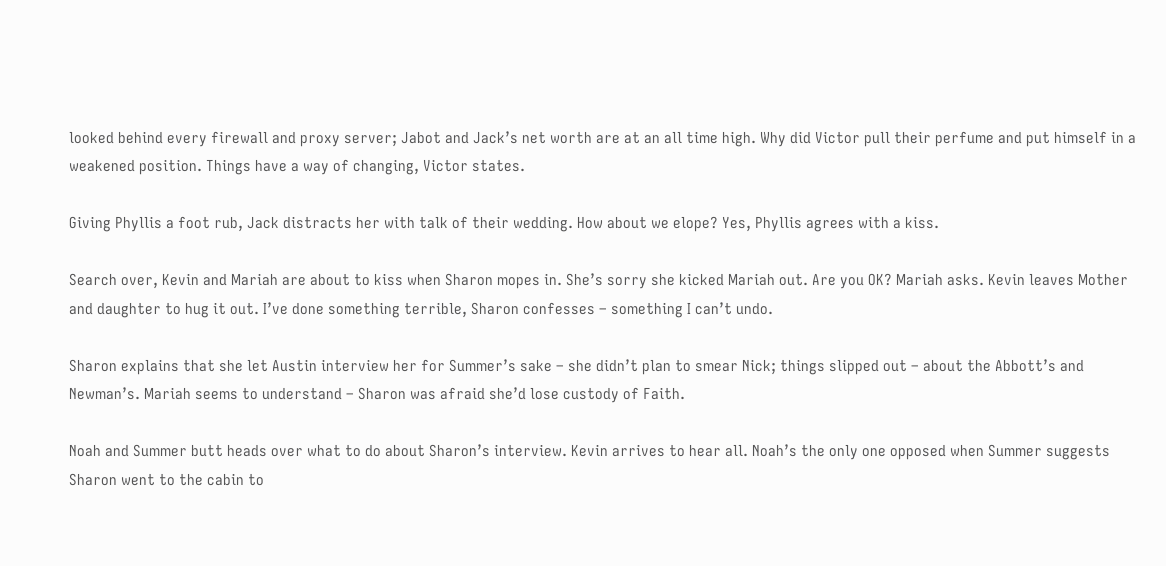looked behind every firewall and proxy server; Jabot and Jack’s net worth are at an all time high. Why did Victor pull their perfume and put himself in a weakened position. Things have a way of changing, Victor states.

Giving Phyllis a foot rub, Jack distracts her with talk of their wedding. How about we elope? Yes, Phyllis agrees with a kiss.

Search over, Kevin and Mariah are about to kiss when Sharon mopes in. She’s sorry she kicked Mariah out. Are you OK? Mariah asks. Kevin leaves Mother and daughter to hug it out. I’ve done something terrible, Sharon confesses – something I can’t undo.

Sharon explains that she let Austin interview her for Summer’s sake – she didn’t plan to smear Nick; things slipped out – about the Abbott’s and Newman’s. Mariah seems to understand – Sharon was afraid she’d lose custody of Faith.

Noah and Summer butt heads over what to do about Sharon’s interview. Kevin arrives to hear all. Noah’s the only one opposed when Summer suggests Sharon went to the cabin to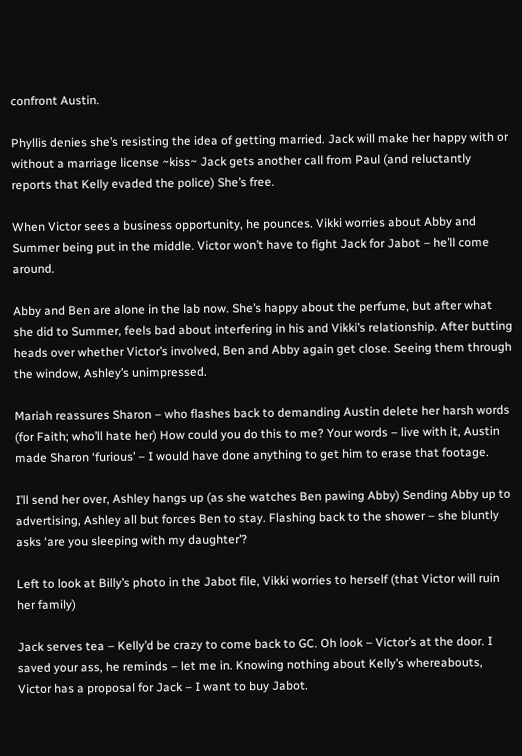confront Austin.

Phyllis denies she’s resisting the idea of getting married. Jack will make her happy with or without a marriage license ~kiss~ Jack gets another call from Paul (and reluctantly reports that Kelly evaded the police) She’s free.

When Victor sees a business opportunity, he pounces. Vikki worries about Abby and Summer being put in the middle. Victor won’t have to fight Jack for Jabot – he’ll come around.

Abby and Ben are alone in the lab now. She’s happy about the perfume, but after what she did to Summer, feels bad about interfering in his and Vikki’s relationship. After butting heads over whether Victor’s involved, Ben and Abby again get close. Seeing them through the window, Ashley’s unimpressed.

Mariah reassures Sharon – who flashes back to demanding Austin delete her harsh words (for Faith; who’ll hate her) How could you do this to me? Your words – live with it, Austin made Sharon ‘furious’ – I would have done anything to get him to erase that footage.

I’ll send her over, Ashley hangs up (as she watches Ben pawing Abby) Sending Abby up to advertising, Ashley all but forces Ben to stay. Flashing back to the shower – she bluntly asks ‘are you sleeping with my daughter’?

Left to look at Billy’s photo in the Jabot file, Vikki worries to herself (that Victor will ruin her family)

Jack serves tea – Kelly’d be crazy to come back to GC. Oh look – Victor’s at the door. I saved your ass, he reminds – let me in. Knowing nothing about Kelly’s whereabouts, Victor has a proposal for Jack – I want to buy Jabot.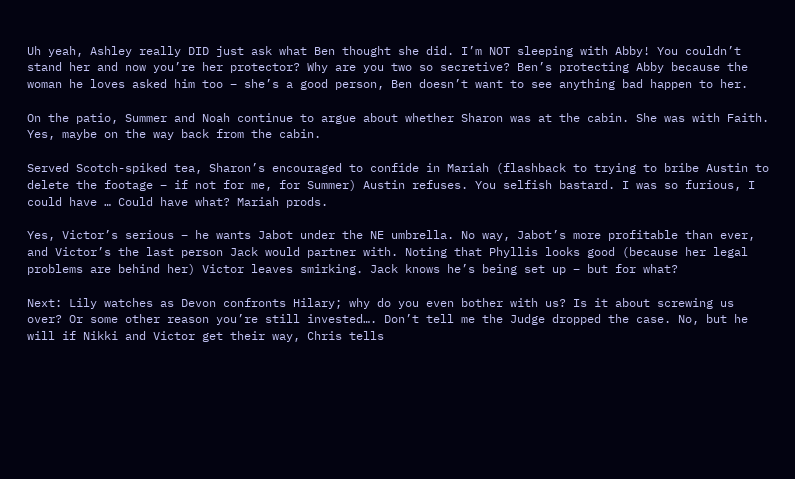Uh yeah, Ashley really DID just ask what Ben thought she did. I’m NOT sleeping with Abby! You couldn’t stand her and now you’re her protector? Why are you two so secretive? Ben’s protecting Abby because the woman he loves asked him too – she’s a good person, Ben doesn’t want to see anything bad happen to her.

On the patio, Summer and Noah continue to argue about whether Sharon was at the cabin. She was with Faith. Yes, maybe on the way back from the cabin.

Served Scotch-spiked tea, Sharon’s encouraged to confide in Mariah (flashback to trying to bribe Austin to delete the footage – if not for me, for Summer) Austin refuses. You selfish bastard. I was so furious, I could have … Could have what? Mariah prods.

Yes, Victor’s serious – he wants Jabot under the NE umbrella. No way, Jabot’s more profitable than ever, and Victor’s the last person Jack would partner with. Noting that Phyllis looks good (because her legal problems are behind her) Victor leaves smirking. Jack knows he’s being set up – but for what?

Next: Lily watches as Devon confronts Hilary; why do you even bother with us? Is it about screwing us over? Or some other reason you’re still invested…. Don’t tell me the Judge dropped the case. No, but he will if Nikki and Victor get their way, Chris tells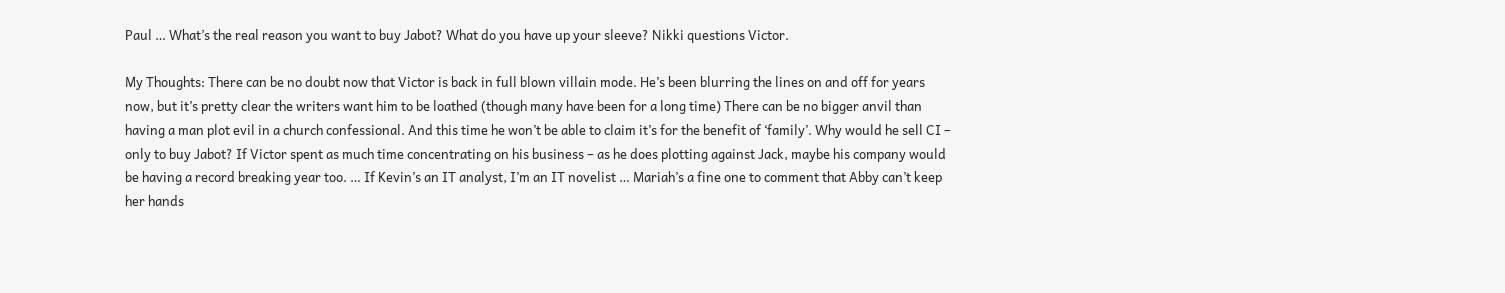Paul … What’s the real reason you want to buy Jabot? What do you have up your sleeve? Nikki questions Victor.

My Thoughts: There can be no doubt now that Victor is back in full blown villain mode. He’s been blurring the lines on and off for years now, but it’s pretty clear the writers want him to be loathed (though many have been for a long time) There can be no bigger anvil than having a man plot evil in a church confessional. And this time he won’t be able to claim it’s for the benefit of ‘family’. Why would he sell CI – only to buy Jabot? If Victor spent as much time concentrating on his business – as he does plotting against Jack, maybe his company would be having a record breaking year too. … If Kevin’s an IT analyst, I’m an IT novelist … Mariah’s a fine one to comment that Abby can’t keep her hands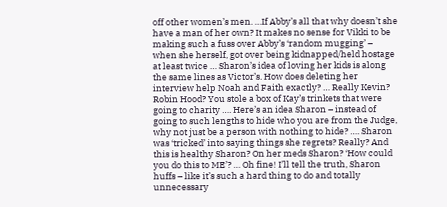off other women’s men. …If Abby’s all that why doesn’t she have a man of her own? It makes no sense for Vikki to be making such a fuss over Abby’s ‘random mugging’ – when she herself, got over being kidnapped/held hostage at least twice … Sharon’s idea of loving her kids is along the same lines as Victor’s. How does deleting her interview help Noah and Faith exactly? … Really Kevin? Robin Hood? You stole a box of Kay’s trinkets that were going to charity …. Here’s an idea Sharon – instead of going to such lengths to hide who you are from the Judge, why not just be a person with nothing to hide? …. Sharon was ‘tricked’ into saying things she regrets? Really? And this is healthy Sharon? On her meds Sharon? ‘How could you do this to ME’? … Oh fine! I’ll tell the truth, Sharon huffs – like it’s such a hard thing to do and totally unnecessary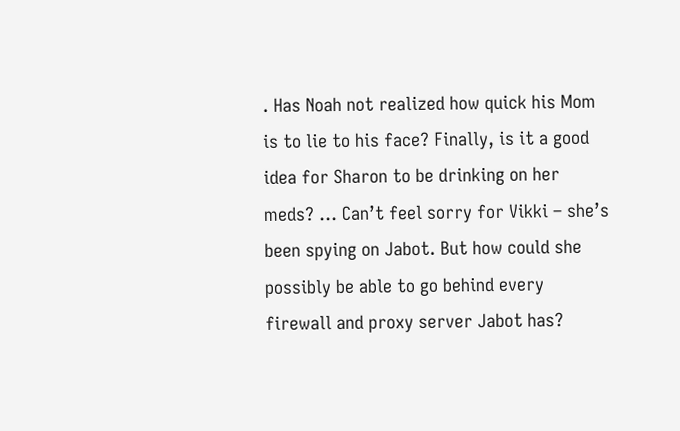. Has Noah not realized how quick his Mom is to lie to his face? Finally, is it a good idea for Sharon to be drinking on her meds? … Can’t feel sorry for Vikki – she’s been spying on Jabot. But how could she possibly be able to go behind every firewall and proxy server Jabot has?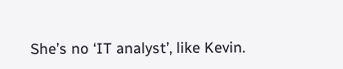She’s no ‘IT analyst’, like Kevin.